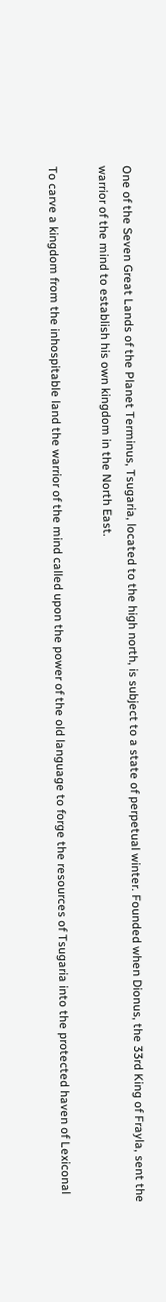One of the Seven Great Lands of the Planet Terminus, Tsugaria, located to the high north, is subject to a state of perpetual winter. Founded when Dionus, the 33rd King of Frayla, sent the warrior of the mind to establish his own kingdom in the North East.

To carve a kingdom from the inhospitable land the warrior of the mind called upon the power of the old language to forge the resources of Tsugaria into the protected haven of Lexiconal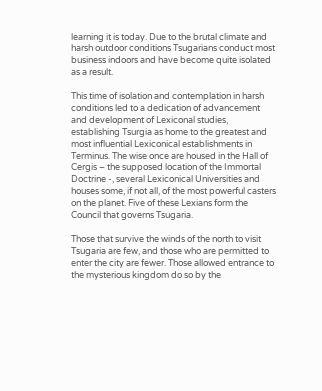learning it is today. Due to the brutal climate and harsh outdoor conditions Tsugarians conduct most business indoors and have become quite isolated as a result.

This time of isolation and contemplation in harsh conditions led to a dedication of advancement and development of Lexiconal studies, establishing Tsurgia as home to the greatest and most influential Lexiconical establishments in Terminus. The wise once are housed in the Hall of Cergis – the supposed location of the Immortal Doctrine -, several Lexiconical Universities and houses some, if not all, of the most powerful casters on the planet. Five of these Lexians form the Council that governs Tsugaria.

Those that survive the winds of the north to visit Tsugaria are few, and those who are permitted to enter the city are fewer. Those allowed entrance to the mysterious kingdom do so by the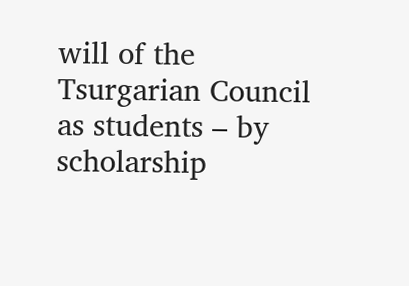will of the Tsurgarian Council as students – by scholarship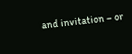and invitation – or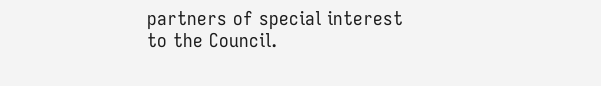partners of special interest to the Council.